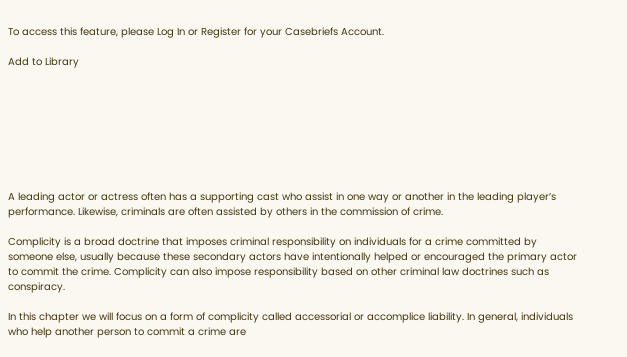To access this feature, please Log In or Register for your Casebriefs Account.

Add to Library








A leading actor or actress often has a supporting cast who assist in one way or another in the leading player’s performance. Likewise, criminals are often assisted by others in the commission of crime.

Complicity is a broad doctrine that imposes criminal responsibility on individuals for a crime committed by someone else, usually because these secondary actors have intentionally helped or encouraged the primary actor to commit the crime. Complicity can also impose responsibility based on other criminal law doctrines such as conspiracy.

In this chapter we will focus on a form of complicity called accessorial or accomplice liability. In general, individuals who help another person to commit a crime are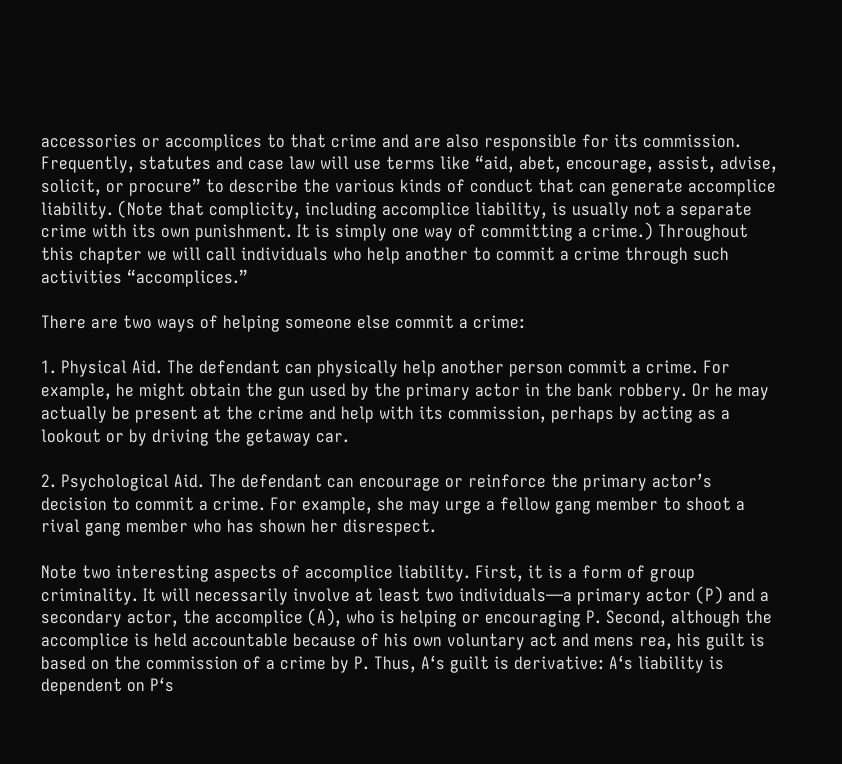accessories or accomplices to that crime and are also responsible for its commission. Frequently, statutes and case law will use terms like “aid, abet, encourage, assist, advise, solicit, or procure” to describe the various kinds of conduct that can generate accomplice liability. (Note that complicity, including accomplice liability, is usually not a separate crime with its own punishment. It is simply one way of committing a crime.) Throughout this chapter we will call individuals who help another to commit a crime through such activities “accomplices.”

There are two ways of helping someone else commit a crime:

1. Physical Aid. The defendant can physically help another person commit a crime. For example, he might obtain the gun used by the primary actor in the bank robbery. Or he may actually be present at the crime and help with its commission, perhaps by acting as a lookout or by driving the getaway car.

2. Psychological Aid. The defendant can encourage or reinforce the primary actor’s decision to commit a crime. For example, she may urge a fellow gang member to shoot a rival gang member who has shown her disrespect.

Note two interesting aspects of accomplice liability. First, it is a form of group criminality. It will necessarily involve at least two individuals—a primary actor (P) and a secondary actor, the accomplice (A), who is helping or encouraging P. Second, although the accomplice is held accountable because of his own voluntary act and mens rea, his guilt is based on the commission of a crime by P. Thus, A‘s guilt is derivative: A‘s liability is dependent on P‘s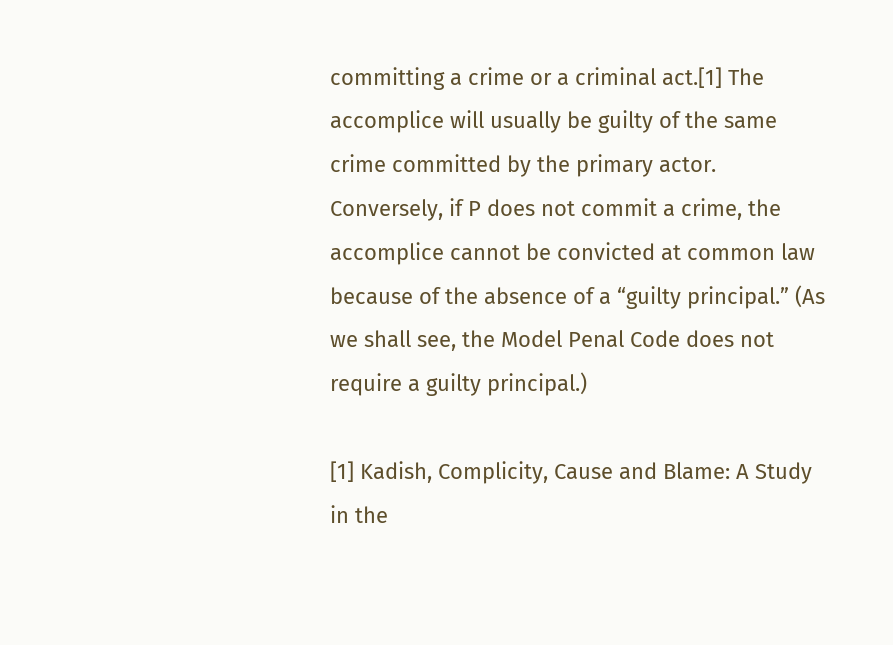committing a crime or a criminal act.[1] The accomplice will usually be guilty of the same crime committed by the primary actor. Conversely, if P does not commit a crime, the accomplice cannot be convicted at common law because of the absence of a “guilty principal.” (As we shall see, the Model Penal Code does not require a guilty principal.)

[1] Kadish, Complicity, Cause and Blame: A Study in the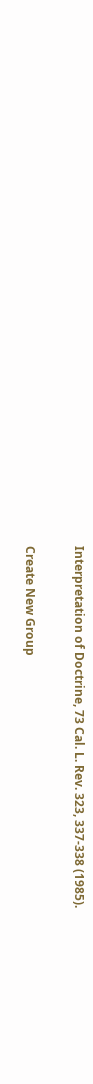Interpretation of Doctrine, 73 Cal. L. Rev. 323, 337-338 (1985).

Create New Group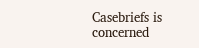Casebriefs is concerned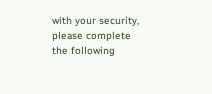with your security, please complete the following